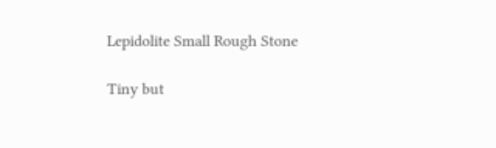Lepidolite Small Rough Stone

Tiny but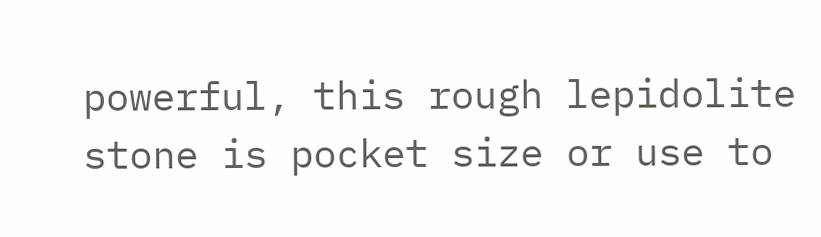powerful, this rough lepidolite stone is pocket size or use to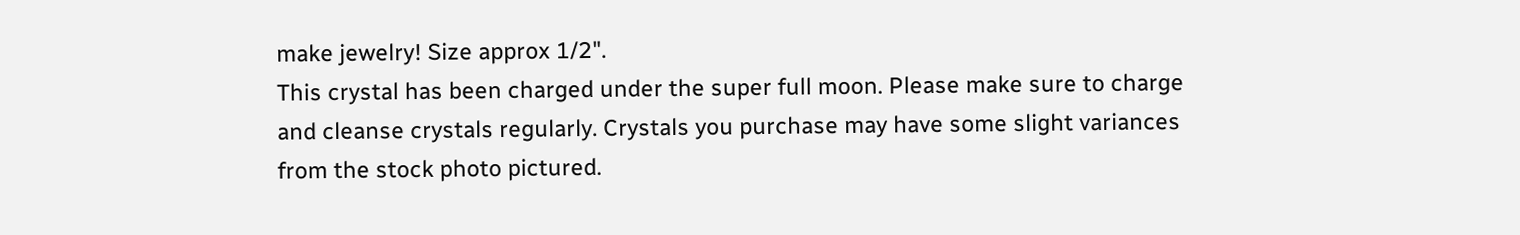make jewelry! Size approx 1/2".
This crystal has been charged under the super full moon. Please make sure to charge and cleanse crystals regularly. Crystals you purchase may have some slight variances from the stock photo pictured.